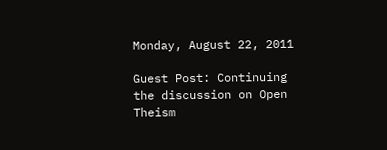Monday, August 22, 2011

Guest Post: Continuing the discussion on Open Theism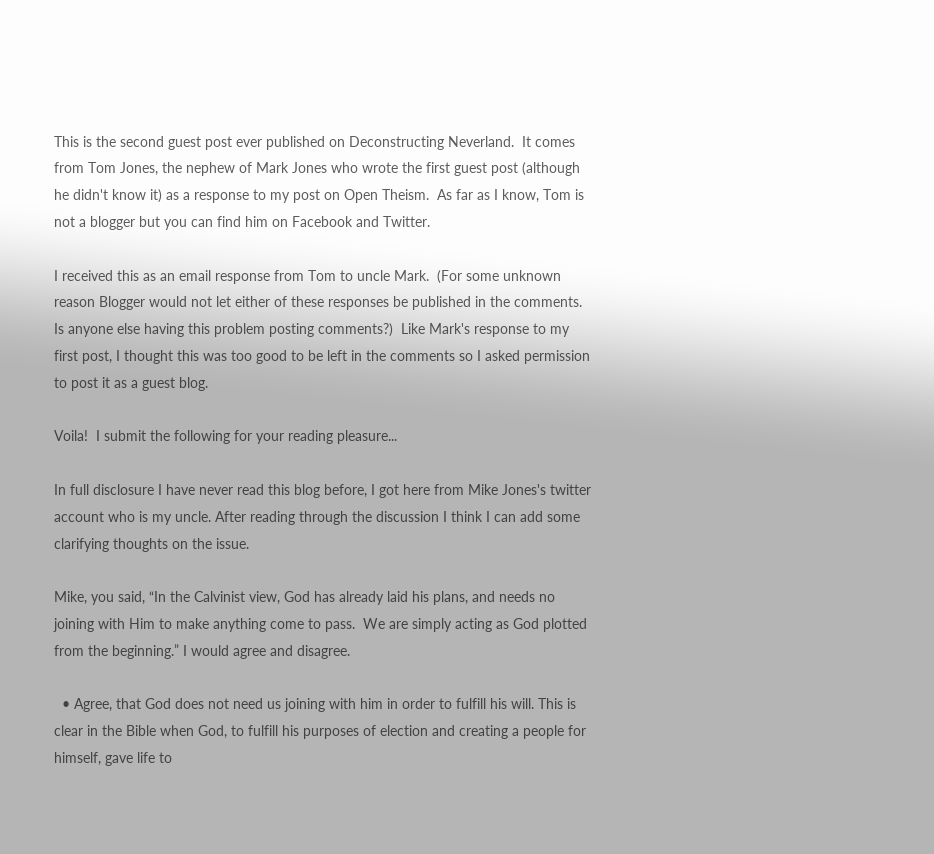This is the second guest post ever published on Deconstructing Neverland.  It comes from Tom Jones, the nephew of Mark Jones who wrote the first guest post (although he didn't know it) as a response to my post on Open Theism.  As far as I know, Tom is not a blogger but you can find him on Facebook and Twitter.

I received this as an email response from Tom to uncle Mark.  (For some unknown reason Blogger would not let either of these responses be published in the comments.  Is anyone else having this problem posting comments?)  Like Mark's response to my first post, I thought this was too good to be left in the comments so I asked permission to post it as a guest blog.

Voila!  I submit the following for your reading pleasure...

In full disclosure I have never read this blog before, I got here from Mike Jones's twitter account who is my uncle. After reading through the discussion I think I can add some clarifying thoughts on the issue.

Mike, you said, “In the Calvinist view, God has already laid his plans, and needs no joining with Him to make anything come to pass.  We are simply acting as God plotted from the beginning.” I would agree and disagree.

  • Agree, that God does not need us joining with him in order to fulfill his will. This is clear in the Bible when God, to fulfill his purposes of election and creating a people for himself, gave life to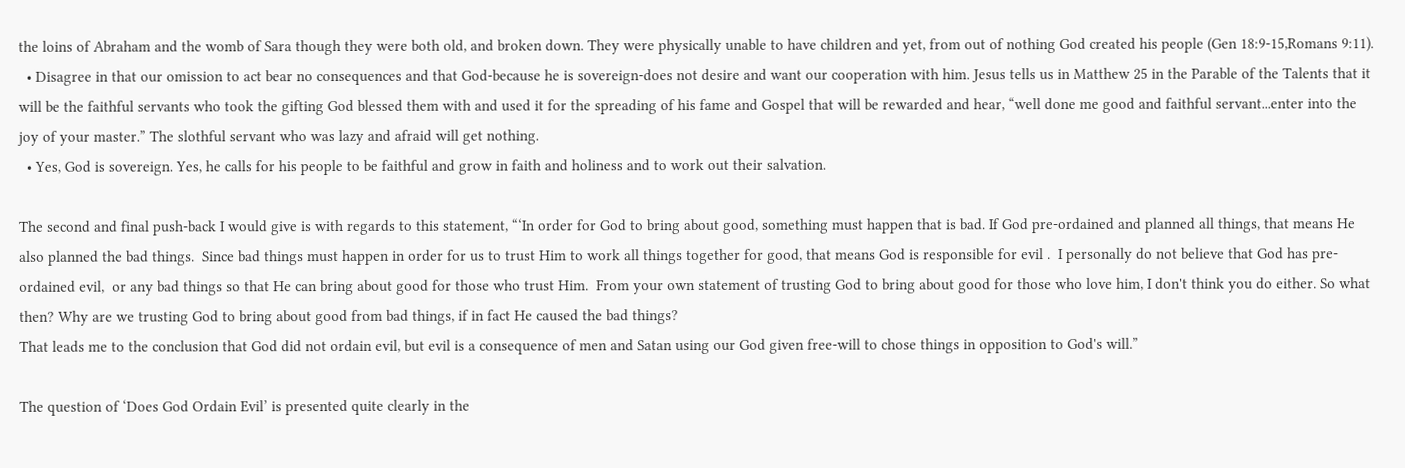the loins of Abraham and the womb of Sara though they were both old, and broken down. They were physically unable to have children and yet, from out of nothing God created his people (Gen 18:9-15,Romans 9:11).
  • Disagree in that our omission to act bear no consequences and that God-because he is sovereign-does not desire and want our cooperation with him. Jesus tells us in Matthew 25 in the Parable of the Talents that it will be the faithful servants who took the gifting God blessed them with and used it for the spreading of his fame and Gospel that will be rewarded and hear, “well done me good and faithful servant...enter into the joy of your master.” The slothful servant who was lazy and afraid will get nothing.
  • Yes, God is sovereign. Yes, he calls for his people to be faithful and grow in faith and holiness and to work out their salvation.

The second and final push-back I would give is with regards to this statement, “‘In order for God to bring about good, something must happen that is bad. If God pre-ordained and planned all things, that means He also planned the bad things.  Since bad things must happen in order for us to trust Him to work all things together for good, that means God is responsible for evil .  I personally do not believe that God has pre-ordained evil,  or any bad things so that He can bring about good for those who trust Him.  From your own statement of trusting God to bring about good for those who love him, I don't think you do either. So what then? Why are we trusting God to bring about good from bad things, if in fact He caused the bad things?
That leads me to the conclusion that God did not ordain evil, but evil is a consequence of men and Satan using our God given free-will to chose things in opposition to God's will.”

The question of ‘Does God Ordain Evil’ is presented quite clearly in the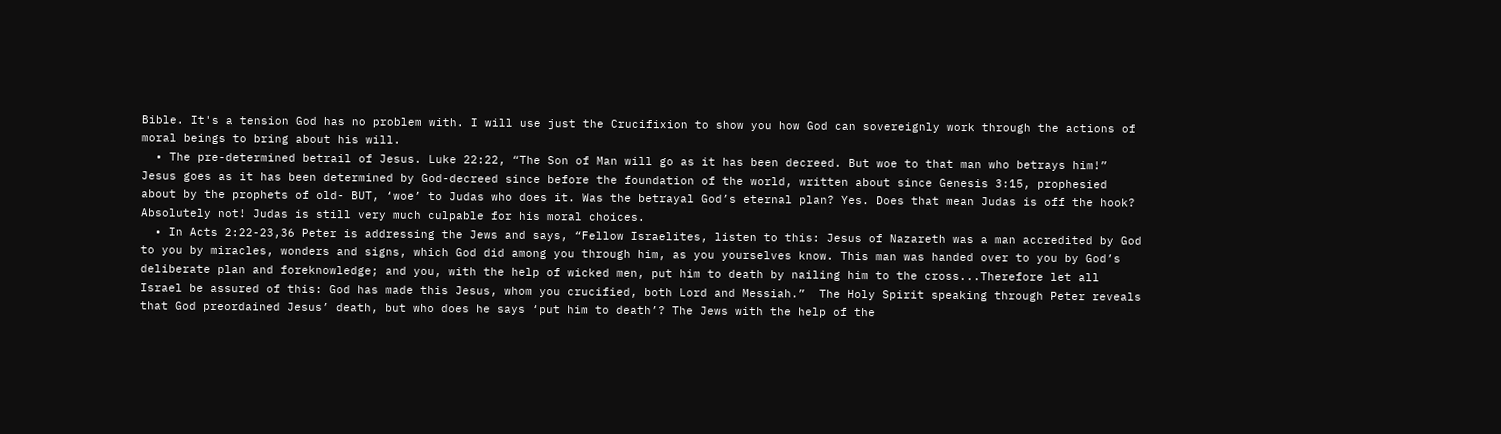Bible. It's a tension God has no problem with. I will use just the Crucifixion to show you how God can sovereignly work through the actions of moral beings to bring about his will.
  • The pre-determined betrail of Jesus. Luke 22:22, “The Son of Man will go as it has been decreed. But woe to that man who betrays him!” Jesus goes as it has been determined by God-decreed since before the foundation of the world, written about since Genesis 3:15, prophesied about by the prophets of old- BUT, ‘woe’ to Judas who does it. Was the betrayal God’s eternal plan? Yes. Does that mean Judas is off the hook? Absolutely not! Judas is still very much culpable for his moral choices.
  • In Acts 2:22-23,36 Peter is addressing the Jews and says, “Fellow Israelites, listen to this: Jesus of Nazareth was a man accredited by God to you by miracles, wonders and signs, which God did among you through him, as you yourselves know. This man was handed over to you by God’s deliberate plan and foreknowledge; and you, with the help of wicked men, put him to death by nailing him to the cross...Therefore let all Israel be assured of this: God has made this Jesus, whom you crucified, both Lord and Messiah.”  The Holy Spirit speaking through Peter reveals that God preordained Jesus’ death, but who does he says ‘put him to death’? The Jews with the help of the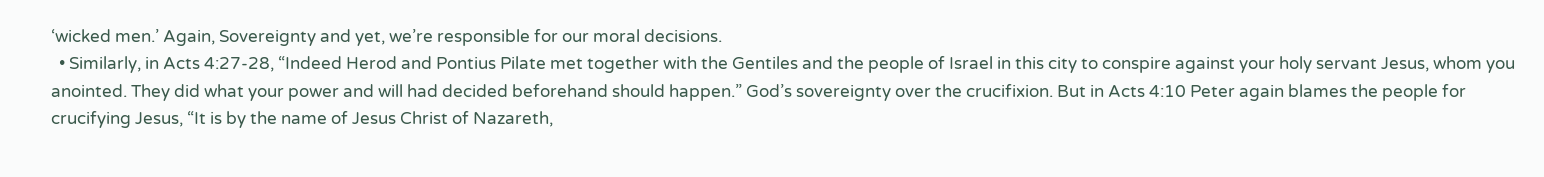‘wicked men.’ Again, Sovereignty and yet, we’re responsible for our moral decisions.
  • Similarly, in Acts 4:27-28, “Indeed Herod and Pontius Pilate met together with the Gentiles and the people of Israel in this city to conspire against your holy servant Jesus, whom you anointed. They did what your power and will had decided beforehand should happen.” God’s sovereignty over the crucifixion. But in Acts 4:10 Peter again blames the people for crucifying Jesus, “It is by the name of Jesus Christ of Nazareth,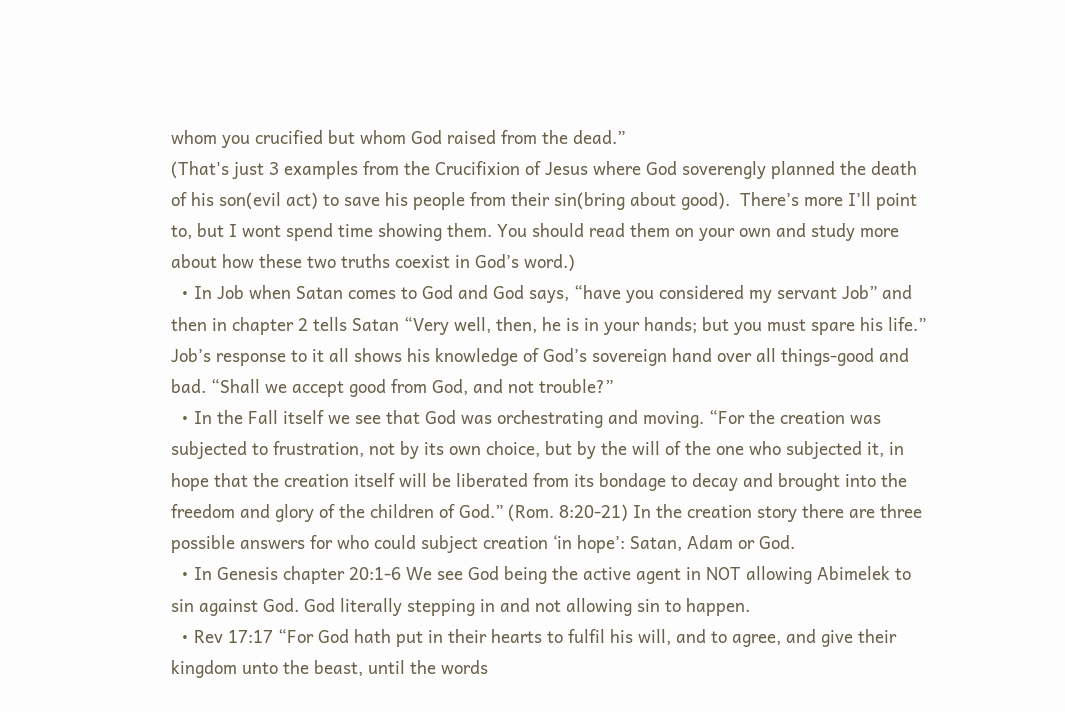whom you crucified but whom God raised from the dead.”
(That's just 3 examples from the Crucifixion of Jesus where God soverengly planned the death of his son(evil act) to save his people from their sin(bring about good).  There’s more I’ll point to, but I wont spend time showing them. You should read them on your own and study more about how these two truths coexist in God’s word.)
  • In Job when Satan comes to God and God says, “have you considered my servant Job” and then in chapter 2 tells Satan “Very well, then, he is in your hands; but you must spare his life.”  Job’s response to it all shows his knowledge of God’s sovereign hand over all things-good and bad. “Shall we accept good from God, and not trouble?”
  • In the Fall itself we see that God was orchestrating and moving. “For the creation was subjected to frustration, not by its own choice, but by the will of the one who subjected it, in hope that the creation itself will be liberated from its bondage to decay and brought into the freedom and glory of the children of God.” (Rom. 8:20-21) In the creation story there are three possible answers for who could subject creation ‘in hope’: Satan, Adam or God.
  • In Genesis chapter 20:1-6 We see God being the active agent in NOT allowing Abimelek to sin against God. God literally stepping in and not allowing sin to happen.
  • Rev 17:17 “For God hath put in their hearts to fulfil his will, and to agree, and give their kingdom unto the beast, until the words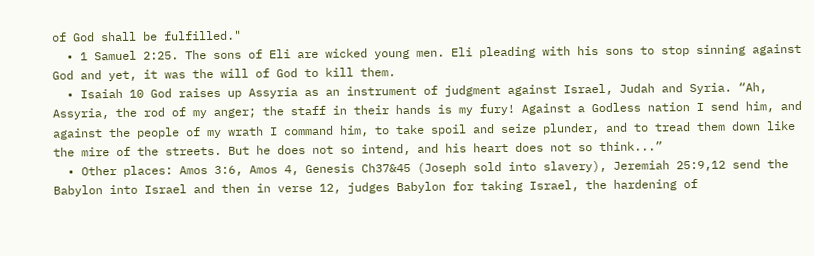of God shall be fulfilled."
  • 1 Samuel 2:25. The sons of Eli are wicked young men. Eli pleading with his sons to stop sinning against God and yet, it was the will of God to kill them.
  • Isaiah 10 God raises up Assyria as an instrument of judgment against Israel, Judah and Syria. “Ah, Assyria, the rod of my anger; the staff in their hands is my fury! Against a Godless nation I send him, and against the people of my wrath I command him, to take spoil and seize plunder, and to tread them down like the mire of the streets. But he does not so intend, and his heart does not so think...”
  • Other places: Amos 3:6, Amos 4, Genesis Ch37&45 (Joseph sold into slavery), Jeremiah 25:9,12 send the Babylon into Israel and then in verse 12, judges Babylon for taking Israel, the hardening of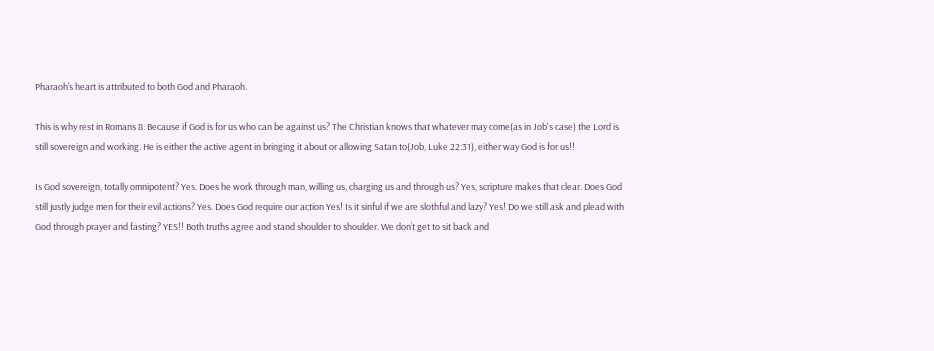Pharaoh’s heart is attributed to both God and Pharaoh.

This is why rest in Romans 8. Because if God is for us who can be against us? The Christian knows that whatever may come(as in Job's case) the Lord is still sovereign and working. He is either the active agent in bringing it about or allowing Satan to(Job, Luke 22:31), either way God is for us!!

Is God sovereign, totally omnipotent? Yes. Does he work through man, willing us, charging us and through us? Yes, scripture makes that clear. Does God still justly judge men for their evil actions? Yes. Does God require our action Yes! Is it sinful if we are slothful and lazy? Yes! Do we still ask and plead with God through prayer and fasting? YES!! Both truths agree and stand shoulder to shoulder. We don’t get to sit back and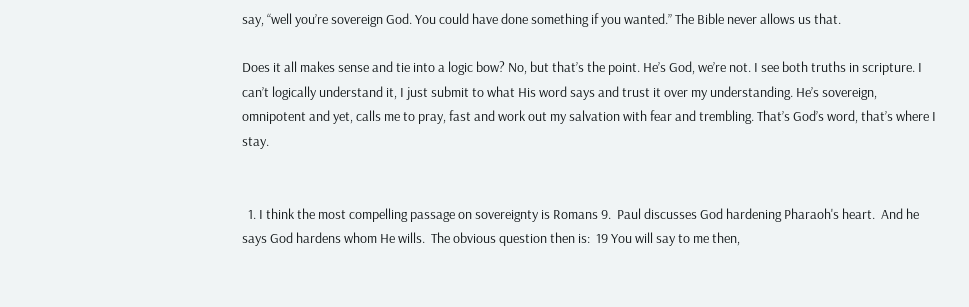say, “well you’re sovereign God. You could have done something if you wanted.” The Bible never allows us that.

Does it all makes sense and tie into a logic bow? No, but that’s the point. He’s God, we’re not. I see both truths in scripture. I can’t logically understand it, I just submit to what His word says and trust it over my understanding. He’s sovereign, omnipotent and yet, calls me to pray, fast and work out my salvation with fear and trembling. That’s God’s word, that’s where I stay.


  1. I think the most compelling passage on sovereignty is Romans 9.  Paul discusses God hardening Pharaoh's heart.  And he says God hardens whom He wills.  The obvious question then is:  19 You will say to me then,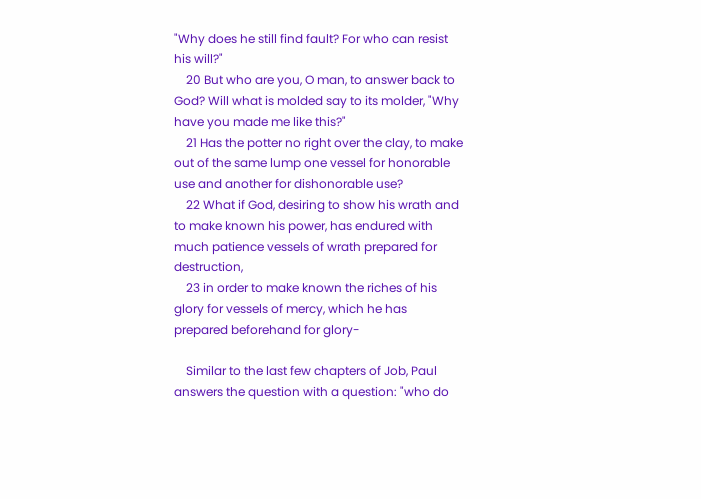"Why does he still find fault? For who can resist his will?"
    20 But who are you, O man, to answer back to God? Will what is molded say to its molder, "Why have you made me like this?"
    21 Has the potter no right over the clay, to make out of the same lump one vessel for honorable use and another for dishonorable use?
    22 What if God, desiring to show his wrath and to make known his power, has endured with much patience vessels of wrath prepared for destruction,
    23 in order to make known the riches of his glory for vessels of mercy, which he has prepared beforehand for glory-

    Similar to the last few chapters of Job, Paul answers the question with a question: "who do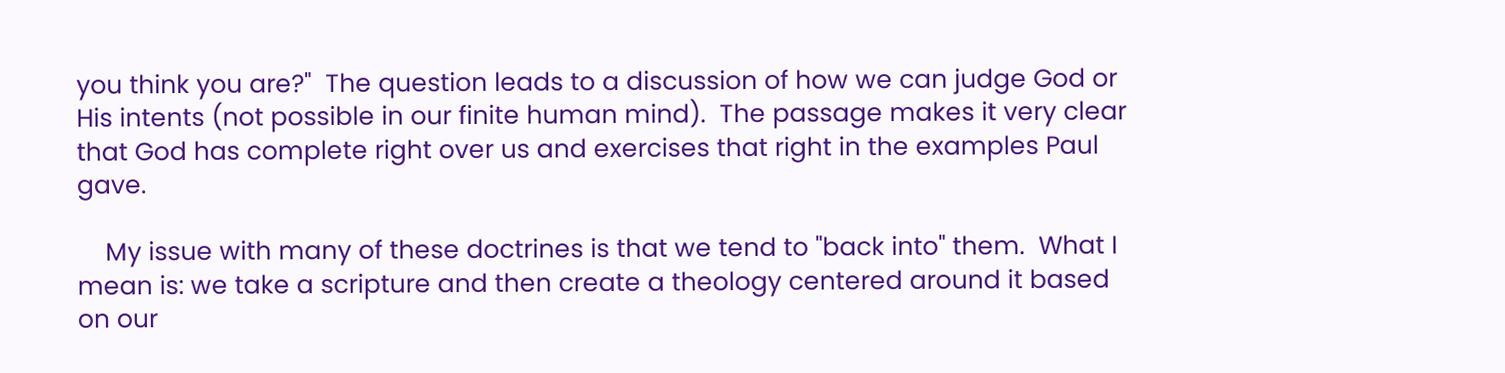you think you are?"  The question leads to a discussion of how we can judge God or His intents (not possible in our finite human mind).  The passage makes it very clear that God has complete right over us and exercises that right in the examples Paul gave.

    My issue with many of these doctrines is that we tend to "back into" them.  What I mean is: we take a scripture and then create a theology centered around it based on our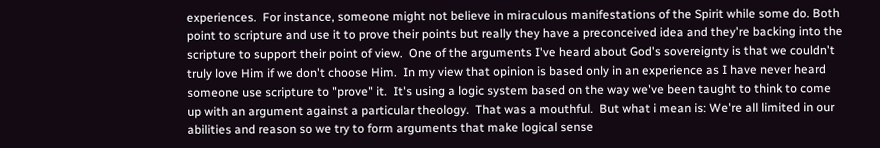experiences.  For instance, someone might not believe in miraculous manifestations of the Spirit while some do. Both point to scripture and use it to prove their points but really they have a preconceived idea and they're backing into the scripture to support their point of view.  One of the arguments I've heard about God's sovereignty is that we couldn't truly love Him if we don't choose Him.  In my view that opinion is based only in an experience as I have never heard someone use scripture to "prove" it.  It's using a logic system based on the way we've been taught to think to come up with an argument against a particular theology.  That was a mouthful.  But what i mean is: We're all limited in our abilities and reason so we try to form arguments that make logical sense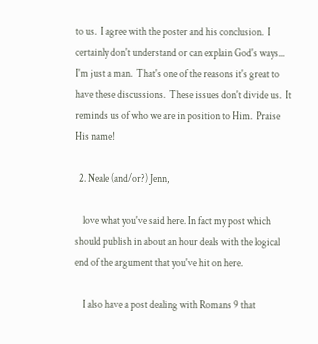to us.  I agree with the poster and his conclusion.  I certainly don't understand or can explain God's ways... I'm just a man.  That's one of the reasons it's great to have these discussions.  These issues don't divide us.  It reminds us of who we are in position to Him.  Praise His name!

  2. Neale (and/or?) Jenn,

    love what you've said here. In fact my post which should publish in about an hour deals with the logical end of the argument that you've hit on here.

    I also have a post dealing with Romans 9 that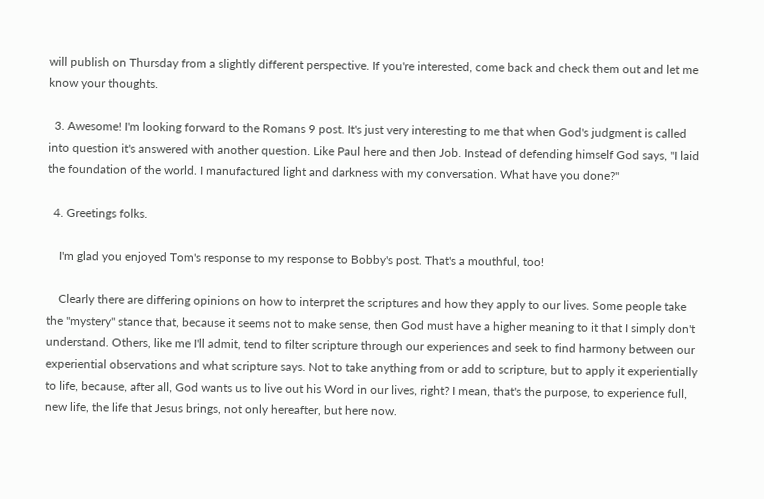will publish on Thursday from a slightly different perspective. If you're interested, come back and check them out and let me know your thoughts.

  3. Awesome! I'm looking forward to the Romans 9 post. It's just very interesting to me that when God's judgment is called into question it's answered with another question. Like Paul here and then Job. Instead of defending himself God says, "I laid the foundation of the world. I manufactured light and darkness with my conversation. What have you done?"

  4. Greetings folks.

    I'm glad you enjoyed Tom's response to my response to Bobby's post. That's a mouthful, too!

    Clearly there are differing opinions on how to interpret the scriptures and how they apply to our lives. Some people take the "mystery" stance that, because it seems not to make sense, then God must have a higher meaning to it that I simply don't understand. Others, like me I'll admit, tend to filter scripture through our experiences and seek to find harmony between our experiential observations and what scripture says. Not to take anything from or add to scripture, but to apply it experientially to life, because, after all, God wants us to live out his Word in our lives, right? I mean, that's the purpose, to experience full, new life, the life that Jesus brings, not only hereafter, but here now.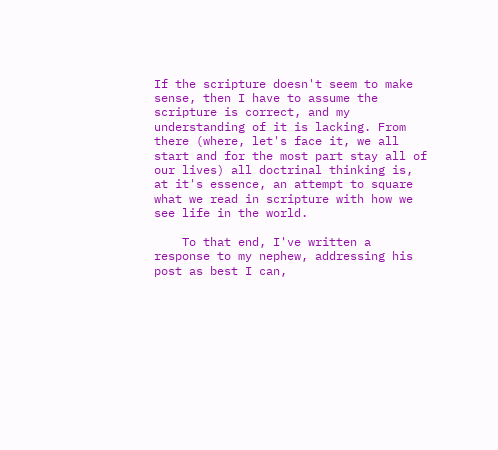If the scripture doesn't seem to make sense, then I have to assume the scripture is correct, and my understanding of it is lacking. From there (where, let's face it, we all start and for the most part stay all of our lives) all doctrinal thinking is, at it's essence, an attempt to square what we read in scripture with how we see life in the world.

    To that end, I've written a response to my nephew, addressing his post as best I can,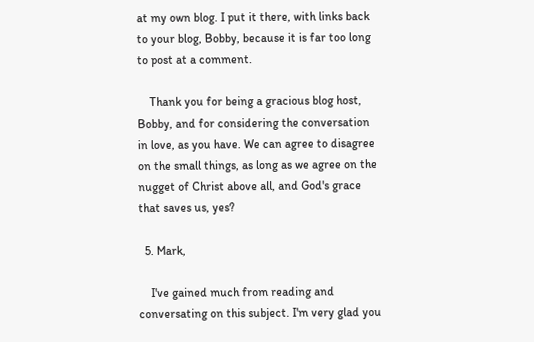at my own blog. I put it there, with links back to your blog, Bobby, because it is far too long to post at a comment.

    Thank you for being a gracious blog host, Bobby, and for considering the conversation in love, as you have. We can agree to disagree on the small things, as long as we agree on the nugget of Christ above all, and God's grace that saves us, yes?

  5. Mark,

    I've gained much from reading and conversating on this subject. I'm very glad you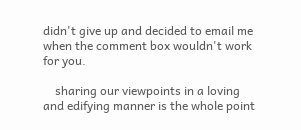didn't give up and decided to email me when the comment box wouldn't work for you.

    sharing our viewpoints in a loving and edifying manner is the whole point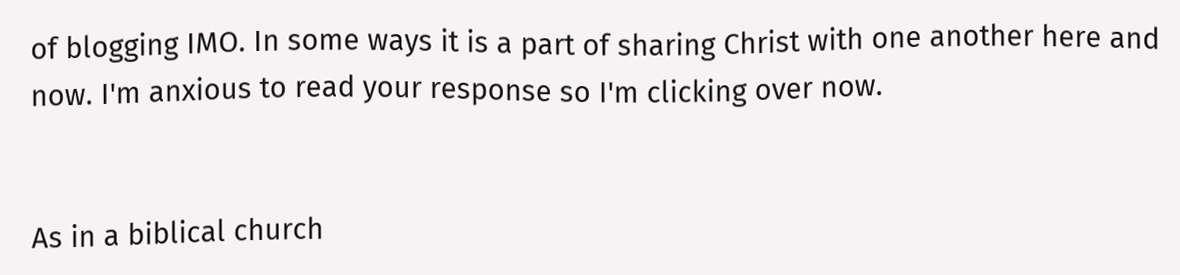of blogging IMO. In some ways it is a part of sharing Christ with one another here and now. I'm anxious to read your response so I'm clicking over now.


As in a biblical church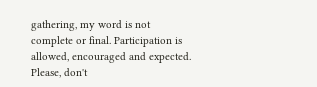gathering, my word is not complete or final. Participation is allowed, encouraged and expected. Please, don't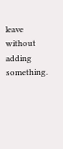leave without adding something.